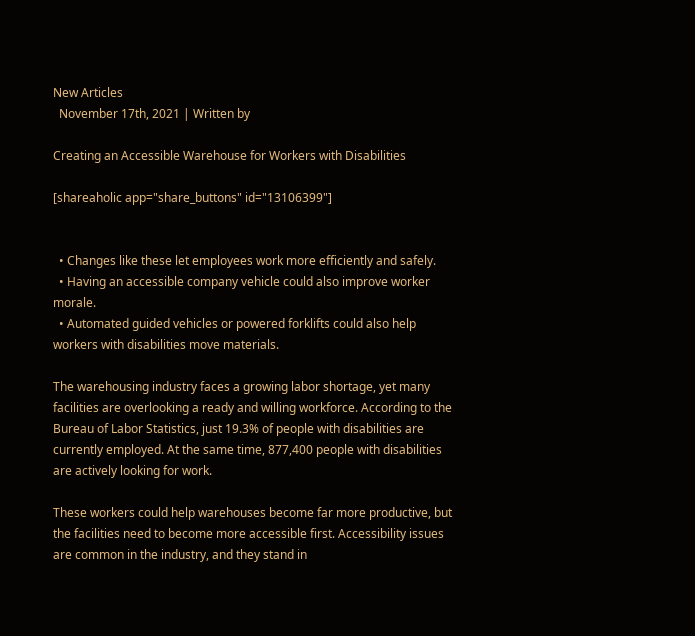New Articles
  November 17th, 2021 | Written by

Creating an Accessible Warehouse for Workers with Disabilities

[shareaholic app="share_buttons" id="13106399"]


  • Changes like these let employees work more efficiently and safely.
  • Having an accessible company vehicle could also improve worker morale.
  • Automated guided vehicles or powered forklifts could also help workers with disabilities move materials.

The warehousing industry faces a growing labor shortage, yet many facilities are overlooking a ready and willing workforce. According to the Bureau of Labor Statistics, just 19.3% of people with disabilities are currently employed. At the same time, 877,400 people with disabilities are actively looking for work.

These workers could help warehouses become far more productive, but the facilities need to become more accessible first. Accessibility issues are common in the industry, and they stand in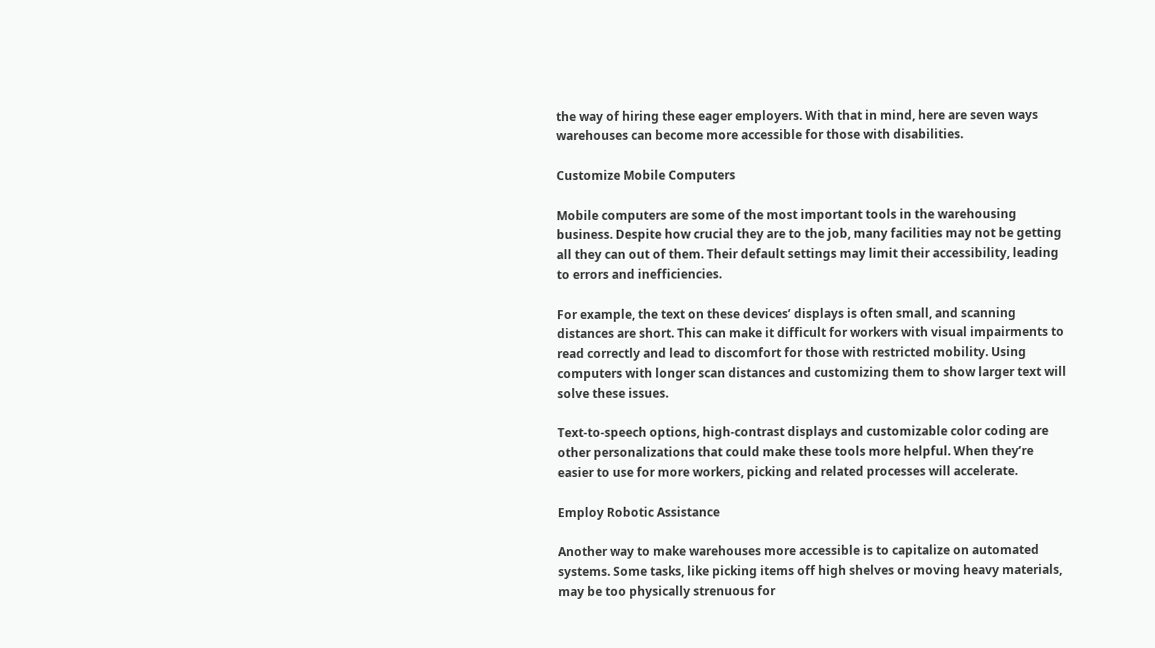the way of hiring these eager employers. With that in mind, here are seven ways warehouses can become more accessible for those with disabilities.

Customize Mobile Computers

Mobile computers are some of the most important tools in the warehousing business. Despite how crucial they are to the job, many facilities may not be getting all they can out of them. Their default settings may limit their accessibility, leading to errors and inefficiencies.

For example, the text on these devices’ displays is often small, and scanning distances are short. This can make it difficult for workers with visual impairments to read correctly and lead to discomfort for those with restricted mobility. Using computers with longer scan distances and customizing them to show larger text will solve these issues.

Text-to-speech options, high-contrast displays and customizable color coding are other personalizations that could make these tools more helpful. When they’re easier to use for more workers, picking and related processes will accelerate.

Employ Robotic Assistance

Another way to make warehouses more accessible is to capitalize on automated systems. Some tasks, like picking items off high shelves or moving heavy materials, may be too physically strenuous for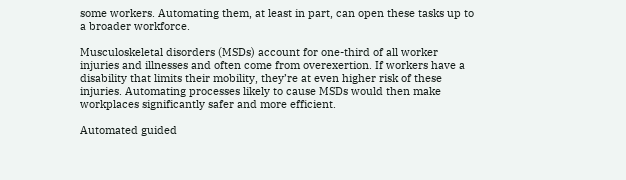some workers. Automating them, at least in part, can open these tasks up to a broader workforce.

Musculoskeletal disorders (MSDs) account for one-third of all worker injuries and illnesses and often come from overexertion. If workers have a disability that limits their mobility, they’re at even higher risk of these injuries. Automating processes likely to cause MSDs would then make workplaces significantly safer and more efficient.

Automated guided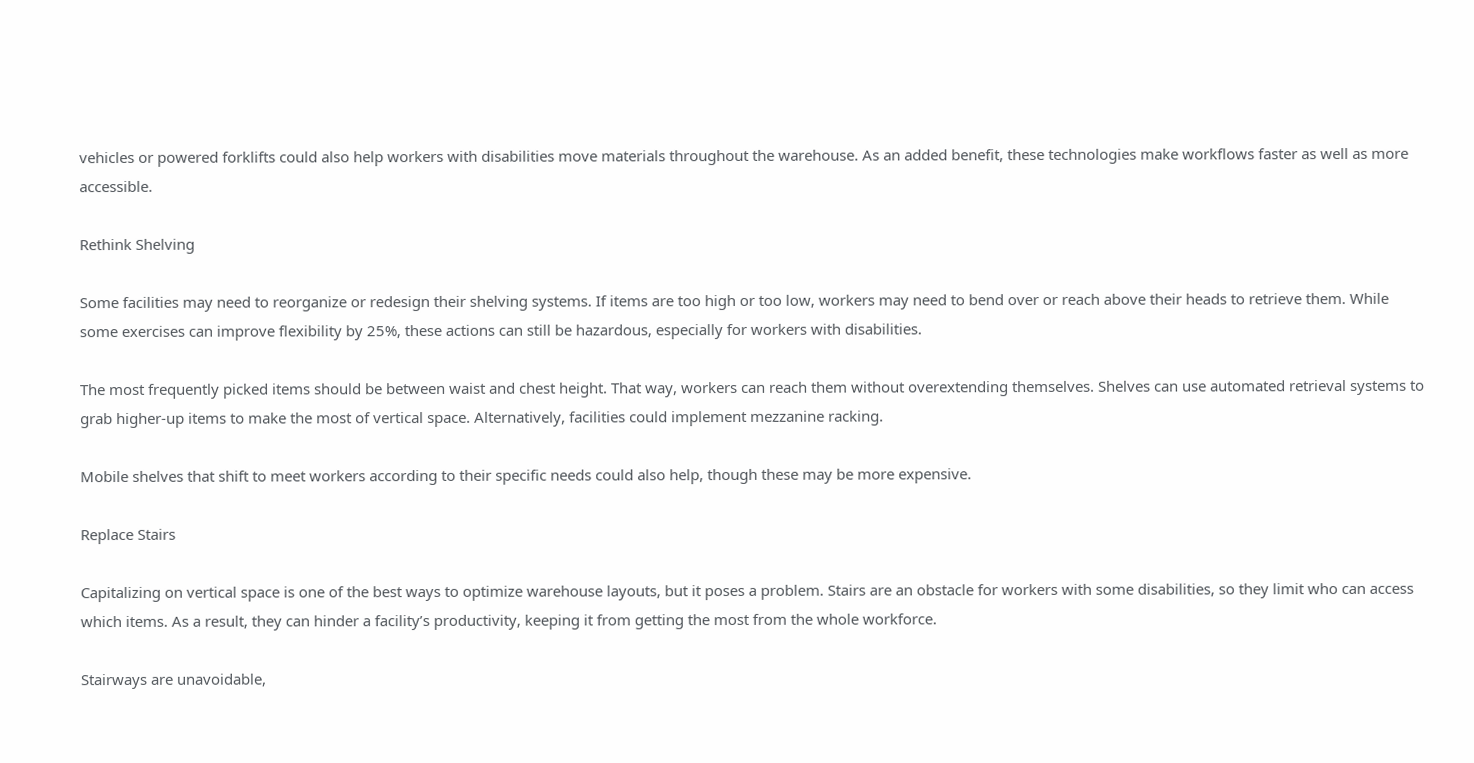vehicles or powered forklifts could also help workers with disabilities move materials throughout the warehouse. As an added benefit, these technologies make workflows faster as well as more accessible.

Rethink Shelving

Some facilities may need to reorganize or redesign their shelving systems. If items are too high or too low, workers may need to bend over or reach above their heads to retrieve them. While some exercises can improve flexibility by 25%, these actions can still be hazardous, especially for workers with disabilities.

The most frequently picked items should be between waist and chest height. That way, workers can reach them without overextending themselves. Shelves can use automated retrieval systems to grab higher-up items to make the most of vertical space. Alternatively, facilities could implement mezzanine racking.

Mobile shelves that shift to meet workers according to their specific needs could also help, though these may be more expensive.

Replace Stairs

Capitalizing on vertical space is one of the best ways to optimize warehouse layouts, but it poses a problem. Stairs are an obstacle for workers with some disabilities, so they limit who can access which items. As a result, they can hinder a facility’s productivity, keeping it from getting the most from the whole workforce.

Stairways are unavoidable,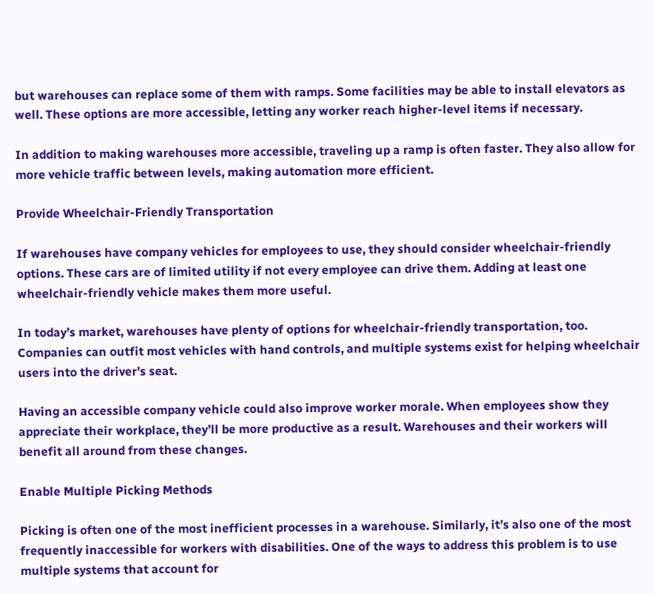but warehouses can replace some of them with ramps. Some facilities may be able to install elevators as well. These options are more accessible, letting any worker reach higher-level items if necessary.

In addition to making warehouses more accessible, traveling up a ramp is often faster. They also allow for more vehicle traffic between levels, making automation more efficient.

Provide Wheelchair-Friendly Transportation

If warehouses have company vehicles for employees to use, they should consider wheelchair-friendly options. These cars are of limited utility if not every employee can drive them. Adding at least one wheelchair-friendly vehicle makes them more useful.

In today’s market, warehouses have plenty of options for wheelchair-friendly transportation, too. Companies can outfit most vehicles with hand controls, and multiple systems exist for helping wheelchair users into the driver’s seat.

Having an accessible company vehicle could also improve worker morale. When employees show they appreciate their workplace, they’ll be more productive as a result. Warehouses and their workers will benefit all around from these changes.

Enable Multiple Picking Methods

Picking is often one of the most inefficient processes in a warehouse. Similarly, it’s also one of the most frequently inaccessible for workers with disabilities. One of the ways to address this problem is to use multiple systems that account for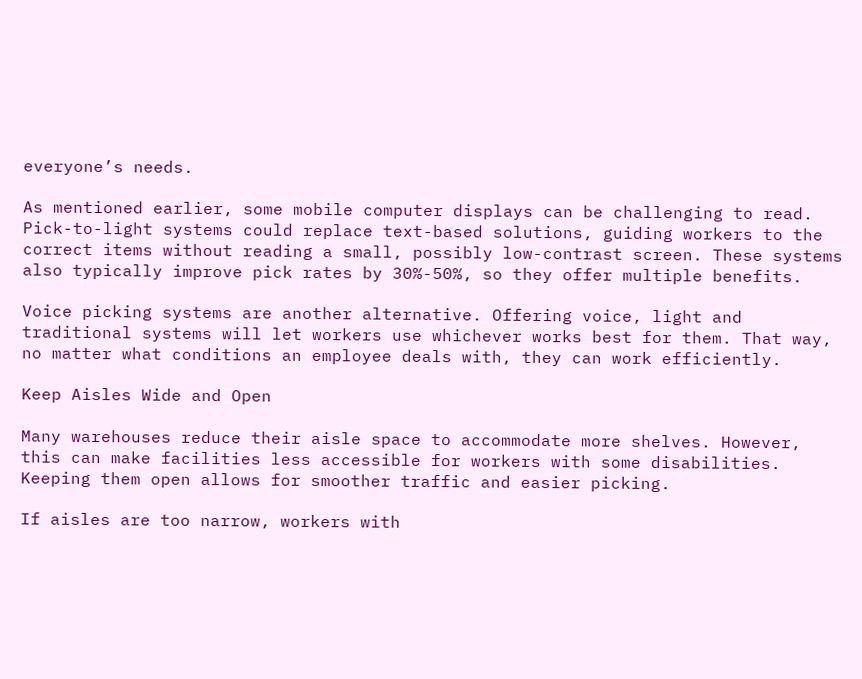everyone’s needs.

As mentioned earlier, some mobile computer displays can be challenging to read. Pick-to-light systems could replace text-based solutions, guiding workers to the correct items without reading a small, possibly low-contrast screen. These systems also typically improve pick rates by 30%-50%, so they offer multiple benefits.

Voice picking systems are another alternative. Offering voice, light and traditional systems will let workers use whichever works best for them. That way, no matter what conditions an employee deals with, they can work efficiently.

Keep Aisles Wide and Open

Many warehouses reduce their aisle space to accommodate more shelves. However, this can make facilities less accessible for workers with some disabilities. Keeping them open allows for smoother traffic and easier picking.

If aisles are too narrow, workers with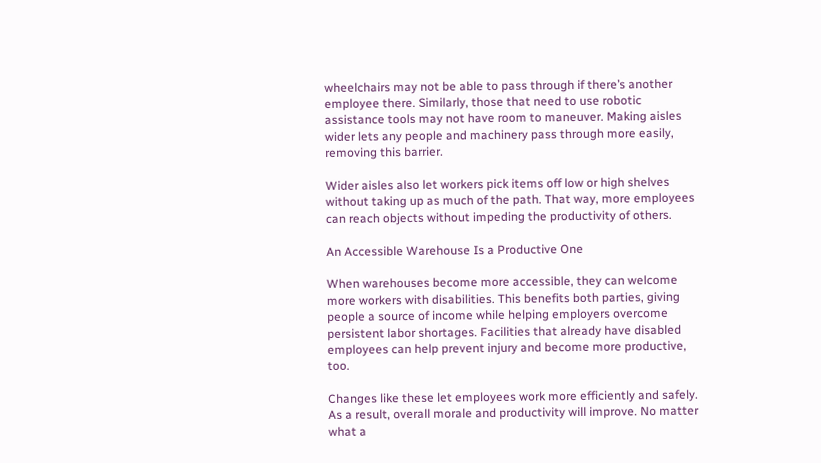wheelchairs may not be able to pass through if there’s another employee there. Similarly, those that need to use robotic assistance tools may not have room to maneuver. Making aisles wider lets any people and machinery pass through more easily, removing this barrier.

Wider aisles also let workers pick items off low or high shelves without taking up as much of the path. That way, more employees can reach objects without impeding the productivity of others.

An Accessible Warehouse Is a Productive One

When warehouses become more accessible, they can welcome more workers with disabilities. This benefits both parties, giving people a source of income while helping employers overcome persistent labor shortages. Facilities that already have disabled employees can help prevent injury and become more productive, too.

Changes like these let employees work more efficiently and safely. As a result, overall morale and productivity will improve. No matter what a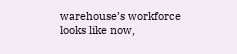warehouse’s workforce looks like now,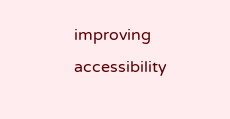improving accessibility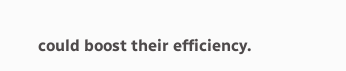could boost their efficiency.